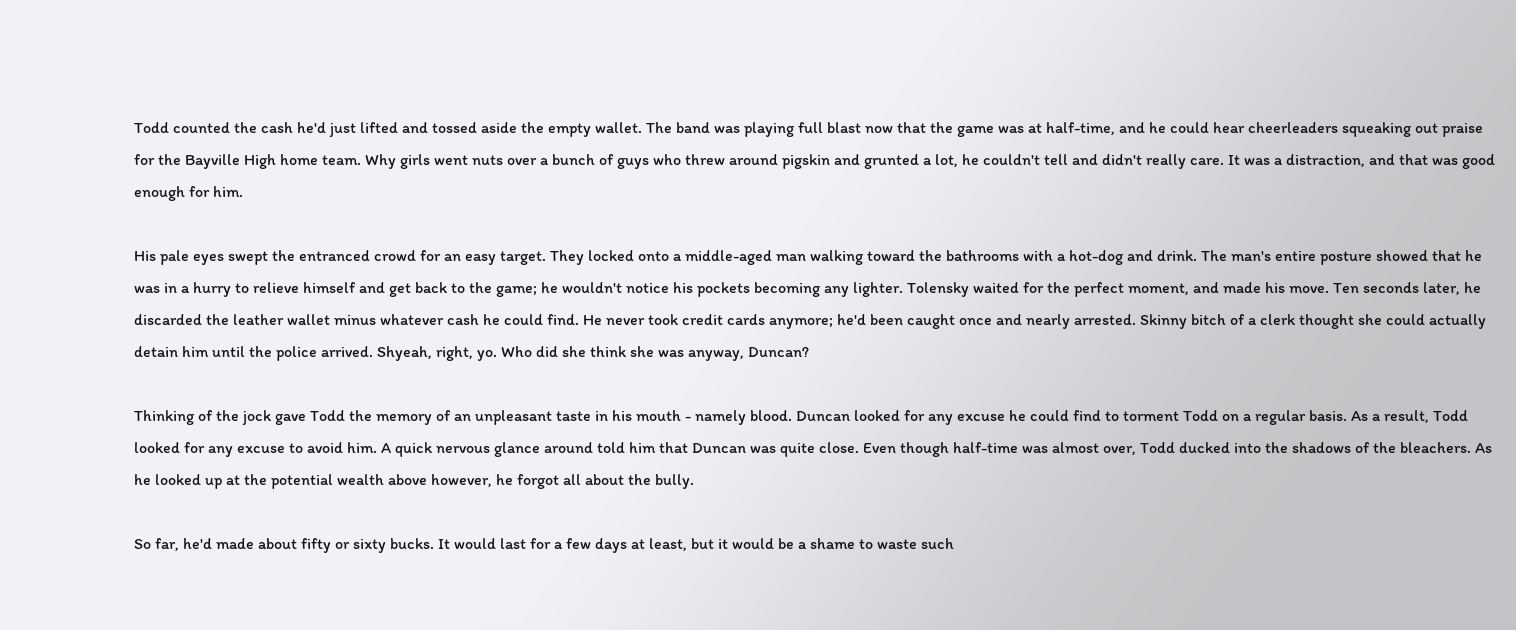Todd counted the cash he'd just lifted and tossed aside the empty wallet. The band was playing full blast now that the game was at half-time, and he could hear cheerleaders squeaking out praise for the Bayville High home team. Why girls went nuts over a bunch of guys who threw around pigskin and grunted a lot, he couldn't tell and didn't really care. It was a distraction, and that was good enough for him.

His pale eyes swept the entranced crowd for an easy target. They locked onto a middle-aged man walking toward the bathrooms with a hot-dog and drink. The man's entire posture showed that he was in a hurry to relieve himself and get back to the game; he wouldn't notice his pockets becoming any lighter. Tolensky waited for the perfect moment, and made his move. Ten seconds later, he discarded the leather wallet minus whatever cash he could find. He never took credit cards anymore; he'd been caught once and nearly arrested. Skinny bitch of a clerk thought she could actually detain him until the police arrived. Shyeah, right, yo. Who did she think she was anyway, Duncan?

Thinking of the jock gave Todd the memory of an unpleasant taste in his mouth - namely blood. Duncan looked for any excuse he could find to torment Todd on a regular basis. As a result, Todd looked for any excuse to avoid him. A quick nervous glance around told him that Duncan was quite close. Even though half-time was almost over, Todd ducked into the shadows of the bleachers. As he looked up at the potential wealth above however, he forgot all about the bully.

So far, he'd made about fifty or sixty bucks. It would last for a few days at least, but it would be a shame to waste such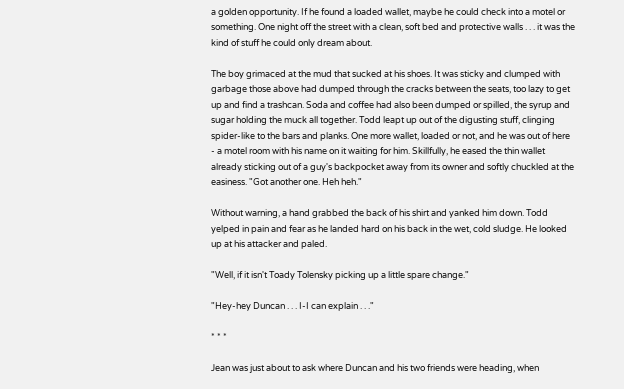a golden opportunity. If he found a loaded wallet, maybe he could check into a motel or something. One night off the street with a clean, soft bed and protective walls . . . it was the kind of stuff he could only dream about.

The boy grimaced at the mud that sucked at his shoes. It was sticky and clumped with garbage those above had dumped through the cracks between the seats, too lazy to get up and find a trashcan. Soda and coffee had also been dumped or spilled, the syrup and sugar holding the muck all together. Todd leapt up out of the digusting stuff, clinging spider-like to the bars and planks. One more wallet, loaded or not, and he was out of here - a motel room with his name on it waiting for him. Skillfully, he eased the thin wallet already sticking out of a guy's backpocket away from its owner and softly chuckled at the easiness. "Got another one. Heh heh."

Without warning, a hand grabbed the back of his shirt and yanked him down. Todd yelped in pain and fear as he landed hard on his back in the wet, cold sludge. He looked up at his attacker and paled.

"Well, if it isn't Toady Tolensky picking up a little spare change."

"Hey-hey Duncan . . . I-I can explain . . ."

* * *

Jean was just about to ask where Duncan and his two friends were heading, when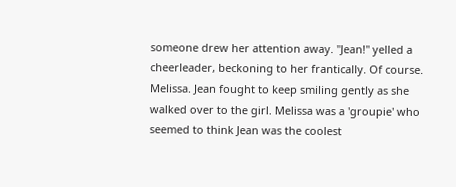someone drew her attention away. "Jean!" yelled a cheerleader, beckoning to her frantically. Of course. Melissa. Jean fought to keep smiling gently as she walked over to the girl. Melissa was a 'groupie' who seemed to think Jean was the coolest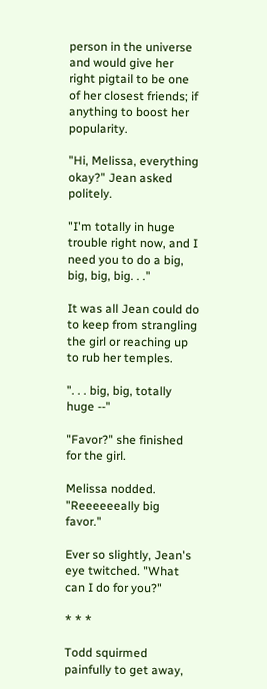person in the universe and would give her right pigtail to be one of her closest friends; if anything to boost her popularity.

"Hi, Melissa, everything okay?" Jean asked politely.

"I'm totally in huge trouble right now, and I need you to do a big, big, big, big. . ."

It was all Jean could do to keep from strangling the girl or reaching up to rub her temples.

". . . big, big, totally huge --"

"Favor?" she finished for the girl.

Melissa nodded. "Reeeeeeally big favor."

Ever so slightly, Jean's eye twitched. "What can I do for you?"

* * *

Todd squirmed painfully to get away,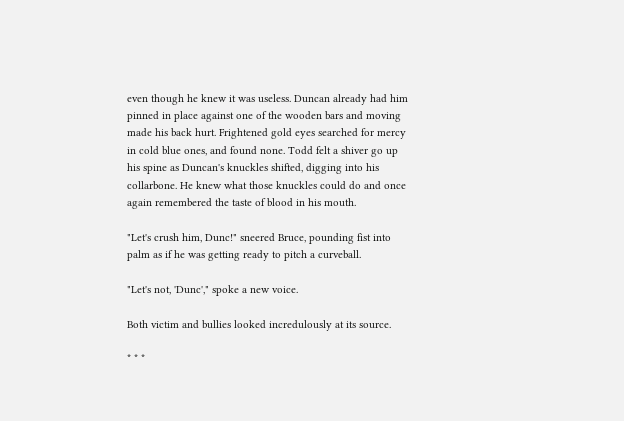even though he knew it was useless. Duncan already had him pinned in place against one of the wooden bars and moving made his back hurt. Frightened gold eyes searched for mercy in cold blue ones, and found none. Todd felt a shiver go up his spine as Duncan's knuckles shifted, digging into his collarbone. He knew what those knuckles could do and once again remembered the taste of blood in his mouth.

"Let's crush him, Dunc!" sneered Bruce, pounding fist into palm as if he was getting ready to pitch a curveball.

"Let's not, 'Dunc'," spoke a new voice.

Both victim and bullies looked incredulously at its source.

* * *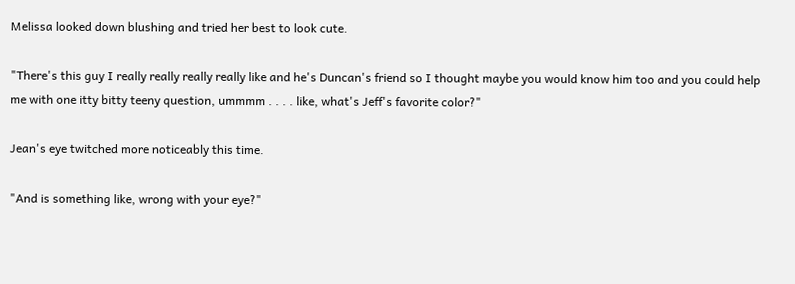Melissa looked down blushing and tried her best to look cute.

"There's this guy I really really really really like and he's Duncan's friend so I thought maybe you would know him too and you could help me with one itty bitty teeny question, ummmm . . . . like, what's Jeff's favorite color?"

Jean's eye twitched more noticeably this time.

"And is something like, wrong with your eye?"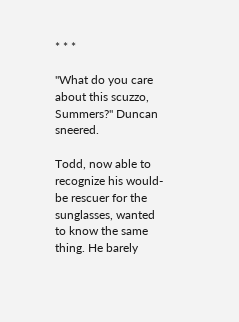* * *

"What do you care about this scuzzo, Summers?" Duncan sneered.

Todd, now able to recognize his would-be rescuer for the sunglasses, wanted to know the same thing. He barely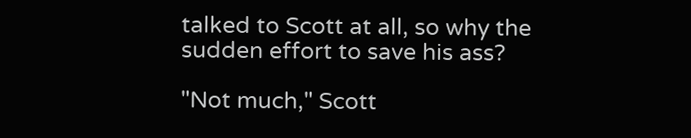talked to Scott at all, so why the sudden effort to save his ass?

"Not much," Scott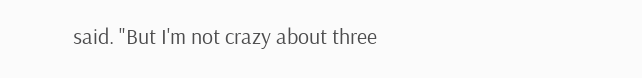said. "But I'm not crazy about three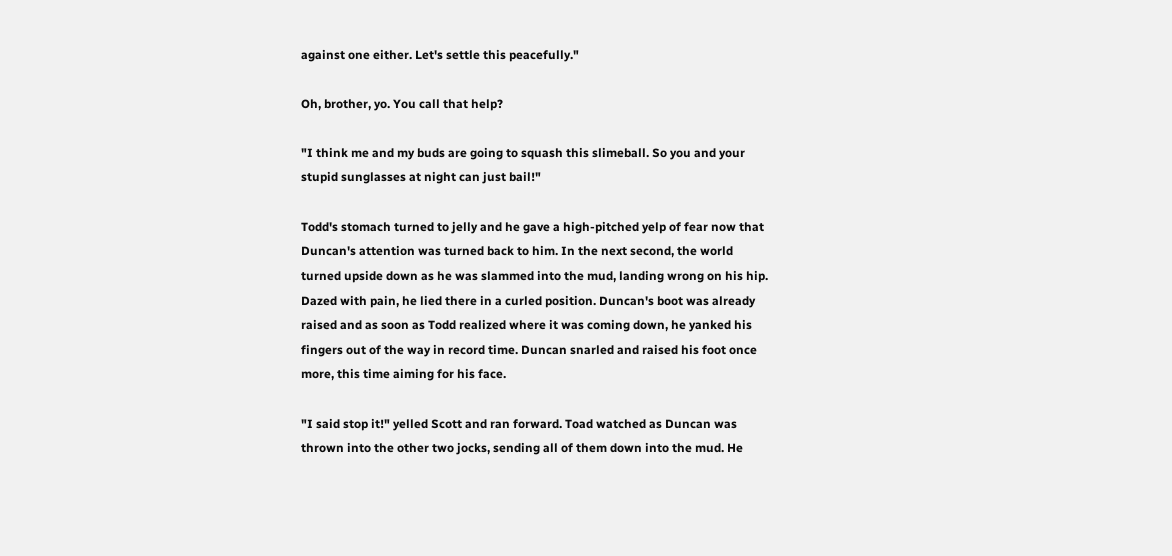against one either. Let's settle this peacefully."

Oh, brother, yo. You call that help?

"I think me and my buds are going to squash this slimeball. So you and your stupid sunglasses at night can just bail!"

Todd's stomach turned to jelly and he gave a high-pitched yelp of fear now that Duncan's attention was turned back to him. In the next second, the world turned upside down as he was slammed into the mud, landing wrong on his hip. Dazed with pain, he lied there in a curled position. Duncan's boot was already raised and as soon as Todd realized where it was coming down, he yanked his fingers out of the way in record time. Duncan snarled and raised his foot once more, this time aiming for his face.

"I said stop it!" yelled Scott and ran forward. Toad watched as Duncan was thrown into the other two jocks, sending all of them down into the mud. He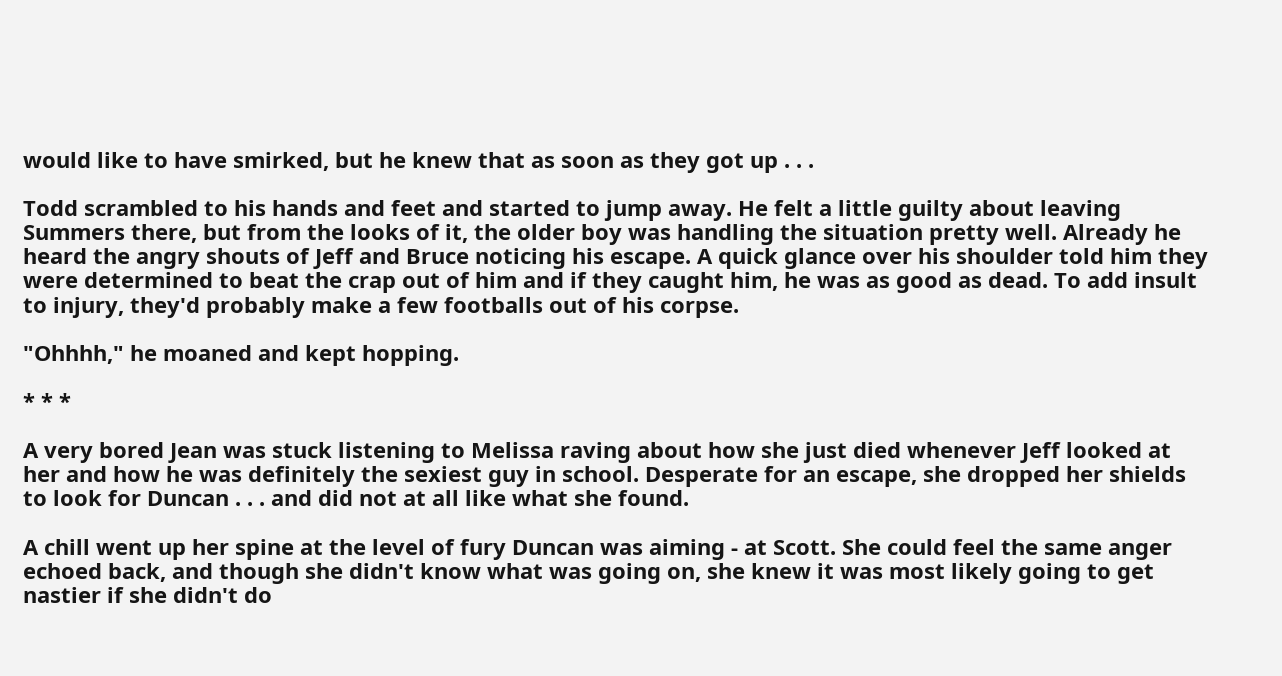would like to have smirked, but he knew that as soon as they got up . . .

Todd scrambled to his hands and feet and started to jump away. He felt a little guilty about leaving Summers there, but from the looks of it, the older boy was handling the situation pretty well. Already he heard the angry shouts of Jeff and Bruce noticing his escape. A quick glance over his shoulder told him they were determined to beat the crap out of him and if they caught him, he was as good as dead. To add insult to injury, they'd probably make a few footballs out of his corpse.

"Ohhhh," he moaned and kept hopping.

* * *

A very bored Jean was stuck listening to Melissa raving about how she just died whenever Jeff looked at her and how he was definitely the sexiest guy in school. Desperate for an escape, she dropped her shields to look for Duncan . . . and did not at all like what she found.

A chill went up her spine at the level of fury Duncan was aiming - at Scott. She could feel the same anger echoed back, and though she didn't know what was going on, she knew it was most likely going to get nastier if she didn't do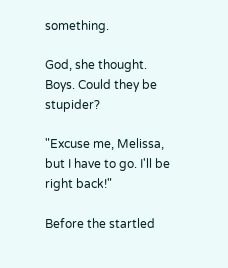something.

God, she thought. Boys. Could they be stupider?

"Excuse me, Melissa, but I have to go. I'll be right back!"

Before the startled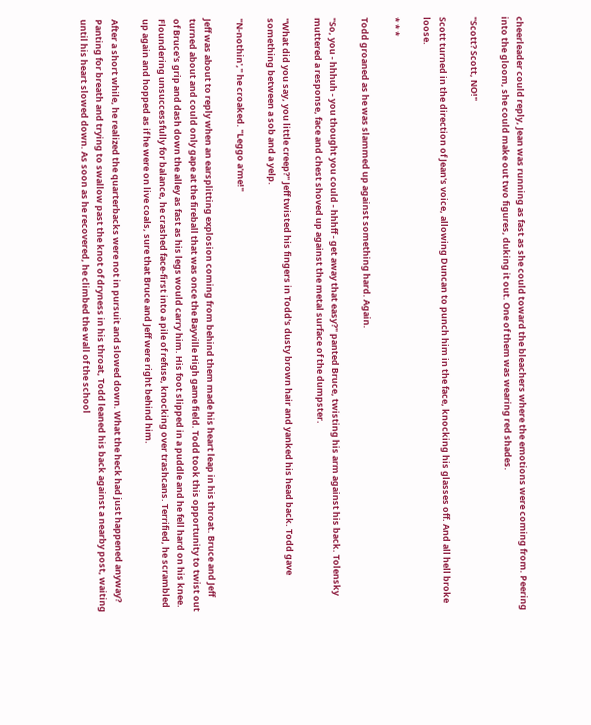cheerleader could reply, Jean was running as fast as she could toward the bleachers where the emotions were coming from. Peering into the gloom, she could make out two figures, duking it out. One of them was wearing red shades.

"Scott? Scott, NO!"

Scott turned in the direction of Jean's voice, allowing Duncan to punch him in the face, knocking his glasses off. And all hell broke loose.

* * *

Todd groaned as he was slammed up against something hard. Again.

"So, you - hhhuh - you thought you could - hhhff - get away that easy?" panted Bruce, twisting his arm against his back. Tolensky muttered a response, face and chest shoved up against the metal surface of the dumpster.

"What did you say, you little creep?" Jeff twisted his fingers in Todd's dusty brown hair and yanked his head back. Todd gave something between a sob and a yelp.

"N-nothin'," he croaked. "Leggo a'me!"

Jeff was about to reply when an earsplitting explosion coming from behind them made his heart leap in his throat. Bruce and Jeff turned about and could only gape at the fireball that was once the Bayville High game field. Todd took this opportunity to twist out of Bruce's grip and dash down the alley as fast as his legs would carry him. His foot slipped in a puddle and he fell hard on his knee. Floundering unsuccessfully for balance, he crashed face-first into a pile of refuse, knocking over trashcans. Terrified, he scrambled up again and hopped as if he were on live coals, sure that Bruce and Jeff were right behind him.

After a short while, he realized the quarterbacks were not in pursuit and slowed down. What the heck had just happened anyway? Panting for breath and trying to swallow past the knot of dryness in his throat, Todd leaned his back against a nearby post, waiting until his heart slowed down. As soon as he recovered, he climbed the wall of the school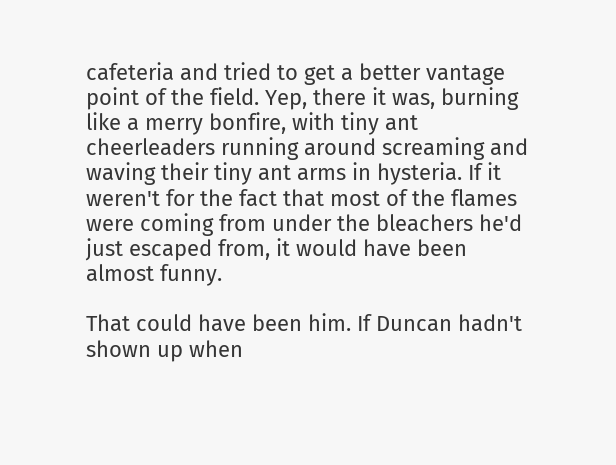cafeteria and tried to get a better vantage point of the field. Yep, there it was, burning like a merry bonfire, with tiny ant cheerleaders running around screaming and waving their tiny ant arms in hysteria. If it weren't for the fact that most of the flames were coming from under the bleachers he'd just escaped from, it would have been almost funny.

That could have been him. If Duncan hadn't shown up when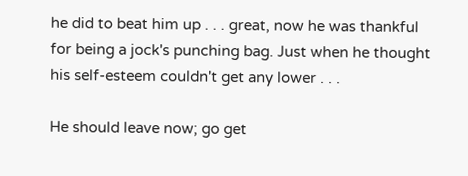he did to beat him up . . . great, now he was thankful for being a jock's punching bag. Just when he thought his self-esteem couldn't get any lower . . .

He should leave now; go get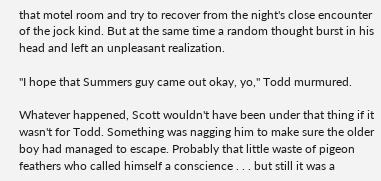that motel room and try to recover from the night's close encounter of the jock kind. But at the same time a random thought burst in his head and left an unpleasant realization.

"I hope that Summers guy came out okay, yo," Todd murmured.

Whatever happened, Scott wouldn't have been under that thing if it wasn't for Todd. Something was nagging him to make sure the older boy had managed to escape. Probably that little waste of pigeon feathers who called himself a conscience . . . but still it was a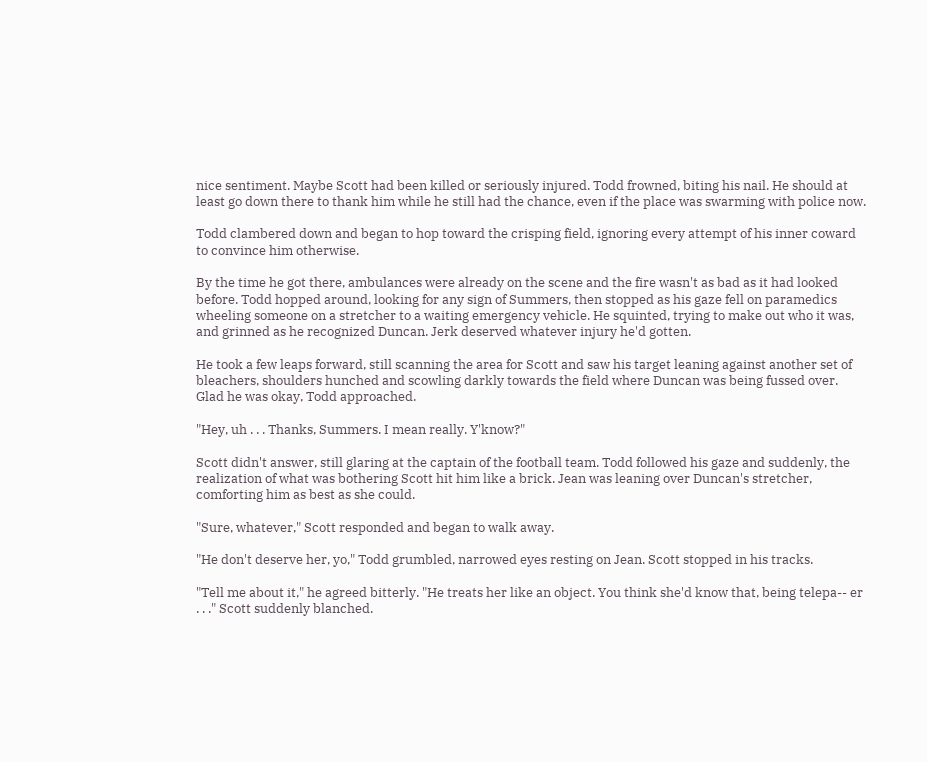nice sentiment. Maybe Scott had been killed or seriously injured. Todd frowned, biting his nail. He should at least go down there to thank him while he still had the chance, even if the place was swarming with police now.

Todd clambered down and began to hop toward the crisping field, ignoring every attempt of his inner coward to convince him otherwise.

By the time he got there, ambulances were already on the scene and the fire wasn't as bad as it had looked before. Todd hopped around, looking for any sign of Summers, then stopped as his gaze fell on paramedics wheeling someone on a stretcher to a waiting emergency vehicle. He squinted, trying to make out who it was, and grinned as he recognized Duncan. Jerk deserved whatever injury he'd gotten.

He took a few leaps forward, still scanning the area for Scott and saw his target leaning against another set of bleachers, shoulders hunched and scowling darkly towards the field where Duncan was being fussed over. Glad he was okay, Todd approached.

"Hey, uh . . . Thanks, Summers. I mean really. Y'know?"

Scott didn't answer, still glaring at the captain of the football team. Todd followed his gaze and suddenly, the realization of what was bothering Scott hit him like a brick. Jean was leaning over Duncan's stretcher, comforting him as best as she could.

"Sure, whatever," Scott responded and began to walk away.

"He don't deserve her, yo," Todd grumbled, narrowed eyes resting on Jean. Scott stopped in his tracks.

"Tell me about it," he agreed bitterly. "He treats her like an object. You think she'd know that, being telepa-- er . . ." Scott suddenly blanched.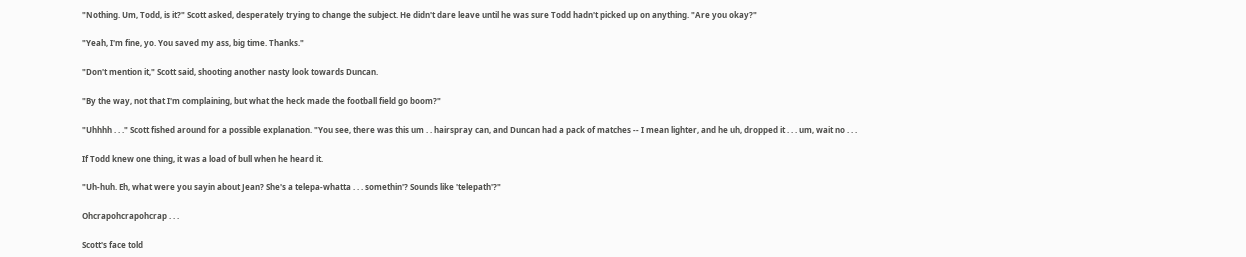"Nothing. Um, Todd, is it?" Scott asked, desperately trying to change the subject. He didn't dare leave until he was sure Todd hadn't picked up on anything. "Are you okay?"

"Yeah, I'm fine, yo. You saved my ass, big time. Thanks."

"Don't mention it," Scott said, shooting another nasty look towards Duncan.

"By the way, not that I'm complaining, but what the heck made the football field go boom?"

"Uhhhh . . ." Scott fished around for a possible explanation. "You see, there was this um . . hairspray can, and Duncan had a pack of matches -- I mean lighter, and he uh, dropped it . . . um, wait no . . .

If Todd knew one thing, it was a load of bull when he heard it.

"Uh-huh. Eh, what were you sayin about Jean? She's a telepa-whatta . . . somethin'? Sounds like 'telepath'?"

Ohcrapohcrapohcrap . . .

Scott's face told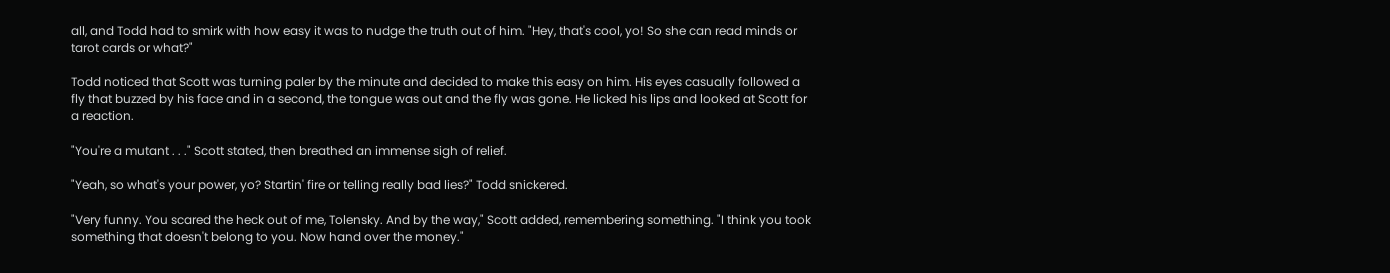all, and Todd had to smirk with how easy it was to nudge the truth out of him. "Hey, that's cool, yo! So she can read minds or tarot cards or what?"

Todd noticed that Scott was turning paler by the minute and decided to make this easy on him. His eyes casually followed a fly that buzzed by his face and in a second, the tongue was out and the fly was gone. He licked his lips and looked at Scott for a reaction.

"You're a mutant . . ." Scott stated, then breathed an immense sigh of relief.

"Yeah, so what's your power, yo? Startin' fire or telling really bad lies?" Todd snickered.

"Very funny. You scared the heck out of me, Tolensky. And by the way," Scott added, remembering something. "I think you took something that doesn't belong to you. Now hand over the money."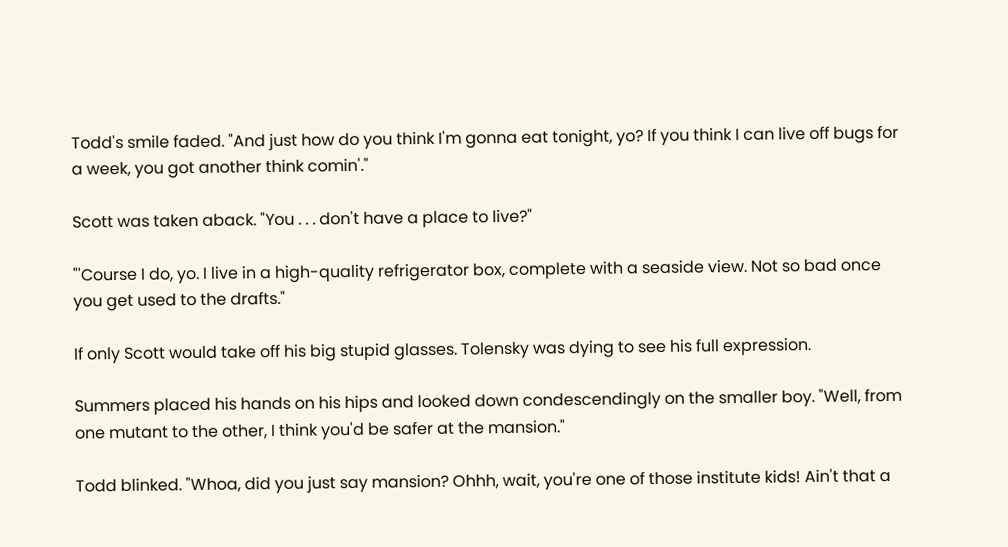Todd's smile faded. "And just how do you think I'm gonna eat tonight, yo? If you think I can live off bugs for a week, you got another think comin'."

Scott was taken aback. "You . . . don't have a place to live?"

"'Course I do, yo. I live in a high-quality refrigerator box, complete with a seaside view. Not so bad once you get used to the drafts."

If only Scott would take off his big stupid glasses. Tolensky was dying to see his full expression.

Summers placed his hands on his hips and looked down condescendingly on the smaller boy. "Well, from one mutant to the other, I think you'd be safer at the mansion."

Todd blinked. "Whoa, did you just say mansion? Ohhh, wait, you're one of those institute kids! Ain't that a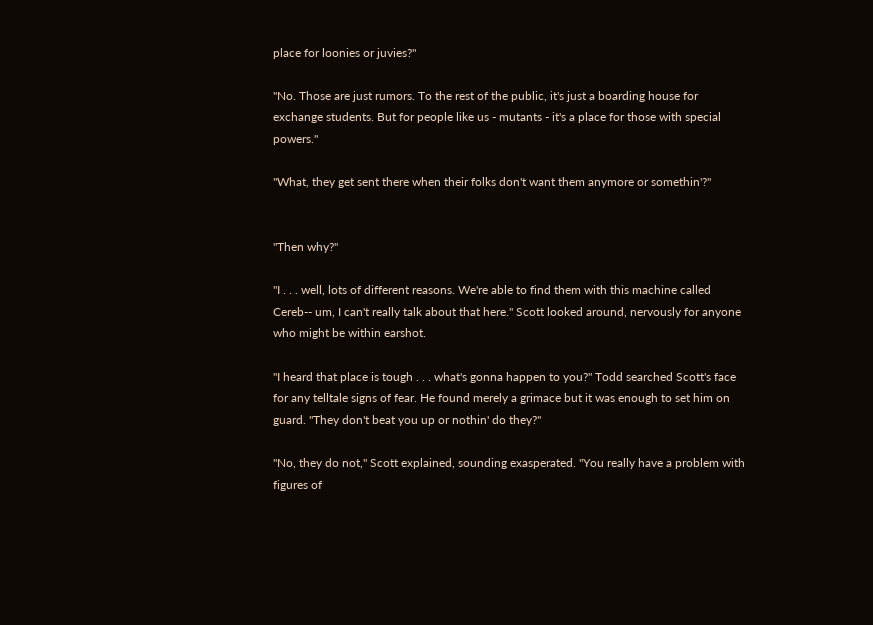place for loonies or juvies?"

"No. Those are just rumors. To the rest of the public, it's just a boarding house for exchange students. But for people like us - mutants - it's a place for those with special powers."

"What, they get sent there when their folks don't want them anymore or somethin'?"


"Then why?"

"I . . . well, lots of different reasons. We're able to find them with this machine called Cereb-- um, I can't really talk about that here." Scott looked around, nervously for anyone who might be within earshot.

"I heard that place is tough . . . what's gonna happen to you?" Todd searched Scott's face for any telltale signs of fear. He found merely a grimace but it was enough to set him on guard. "They don't beat you up or nothin' do they?"

"No, they do not," Scott explained, sounding exasperated. "You really have a problem with figures of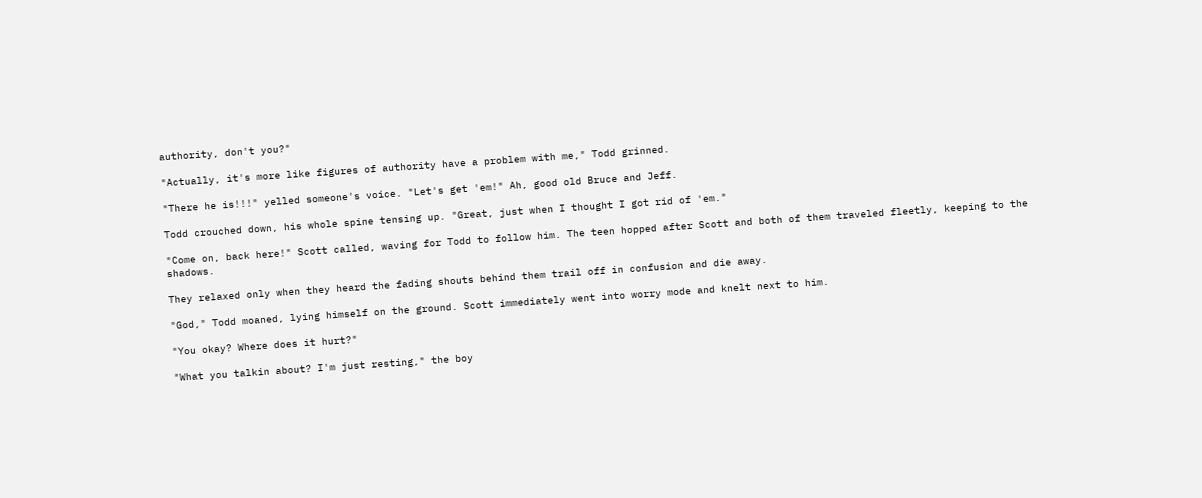authority, don't you?"

"Actually, it's more like figures of authority have a problem with me," Todd grinned.

"There he is!!!" yelled someone's voice. "Let's get 'em!" Ah, good old Bruce and Jeff.

Todd crouched down, his whole spine tensing up. "Great, just when I thought I got rid of 'em."

"Come on, back here!" Scott called, waving for Todd to follow him. The teen hopped after Scott and both of them traveled fleetly, keeping to the shadows.

They relaxed only when they heard the fading shouts behind them trail off in confusion and die away.

"God," Todd moaned, lying himself on the ground. Scott immediately went into worry mode and knelt next to him.

"You okay? Where does it hurt?"

"What you talkin about? I'm just resting," the boy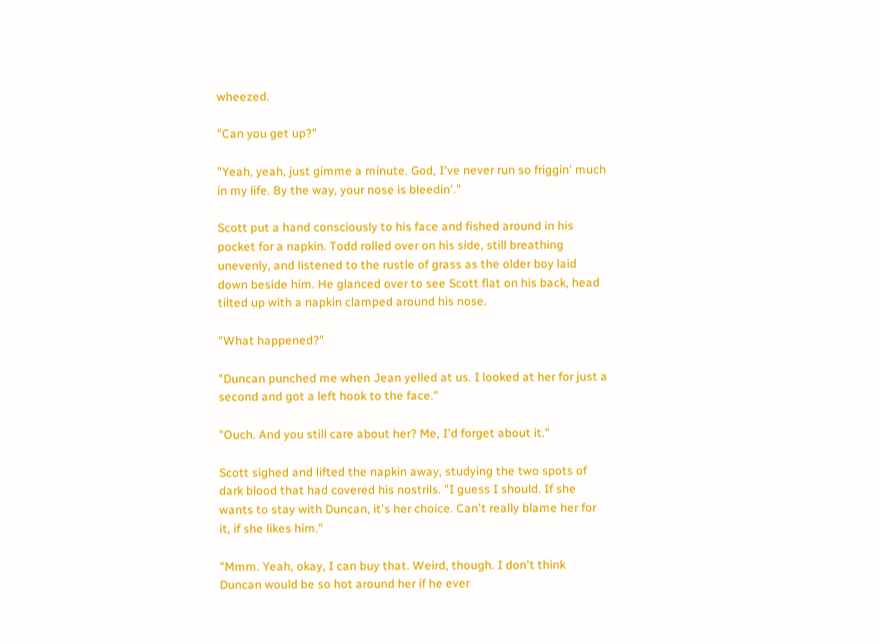wheezed.

"Can you get up?"

"Yeah, yeah, just gimme a minute. God, I've never run so friggin' much in my life. By the way, your nose is bleedin'."

Scott put a hand consciously to his face and fished around in his pocket for a napkin. Todd rolled over on his side, still breathing unevenly, and listened to the rustle of grass as the older boy laid down beside him. He glanced over to see Scott flat on his back, head tilted up with a napkin clamped around his nose.

"What happened?"

"Duncan punched me when Jean yelled at us. I looked at her for just a second and got a left hook to the face."

"Ouch. And you still care about her? Me, I'd forget about it."

Scott sighed and lifted the napkin away, studying the two spots of dark blood that had covered his nostrils. "I guess I should. If she wants to stay with Duncan, it's her choice. Can't really blame her for it, if she likes him."

"Mmm. Yeah, okay, I can buy that. Weird, though. I don't think Duncan would be so hot around her if he ever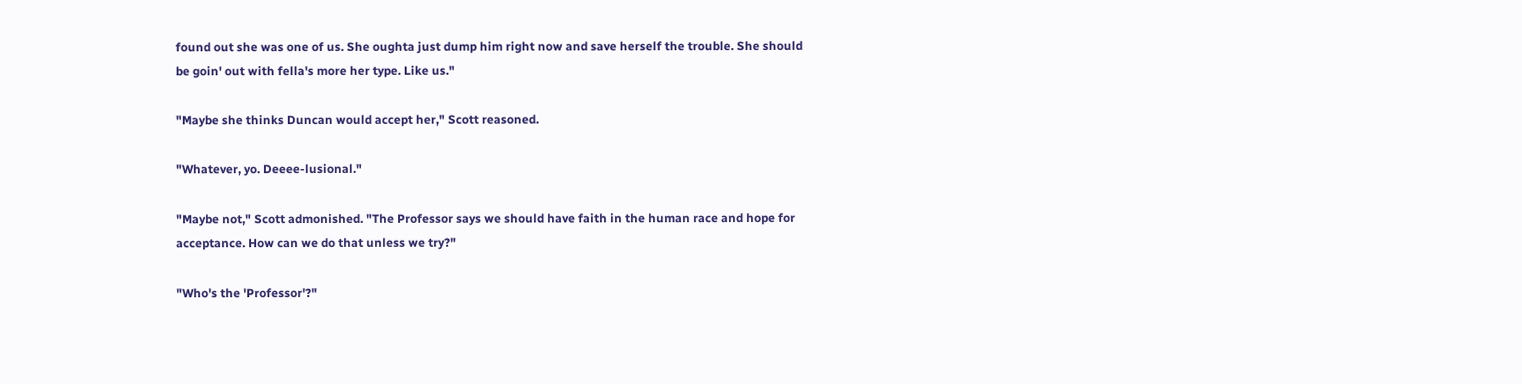found out she was one of us. She oughta just dump him right now and save herself the trouble. She should be goin' out with fella's more her type. Like us."

"Maybe she thinks Duncan would accept her," Scott reasoned.

"Whatever, yo. Deeee-lusional."

"Maybe not," Scott admonished. "The Professor says we should have faith in the human race and hope for acceptance. How can we do that unless we try?"

"Who's the 'Professor'?"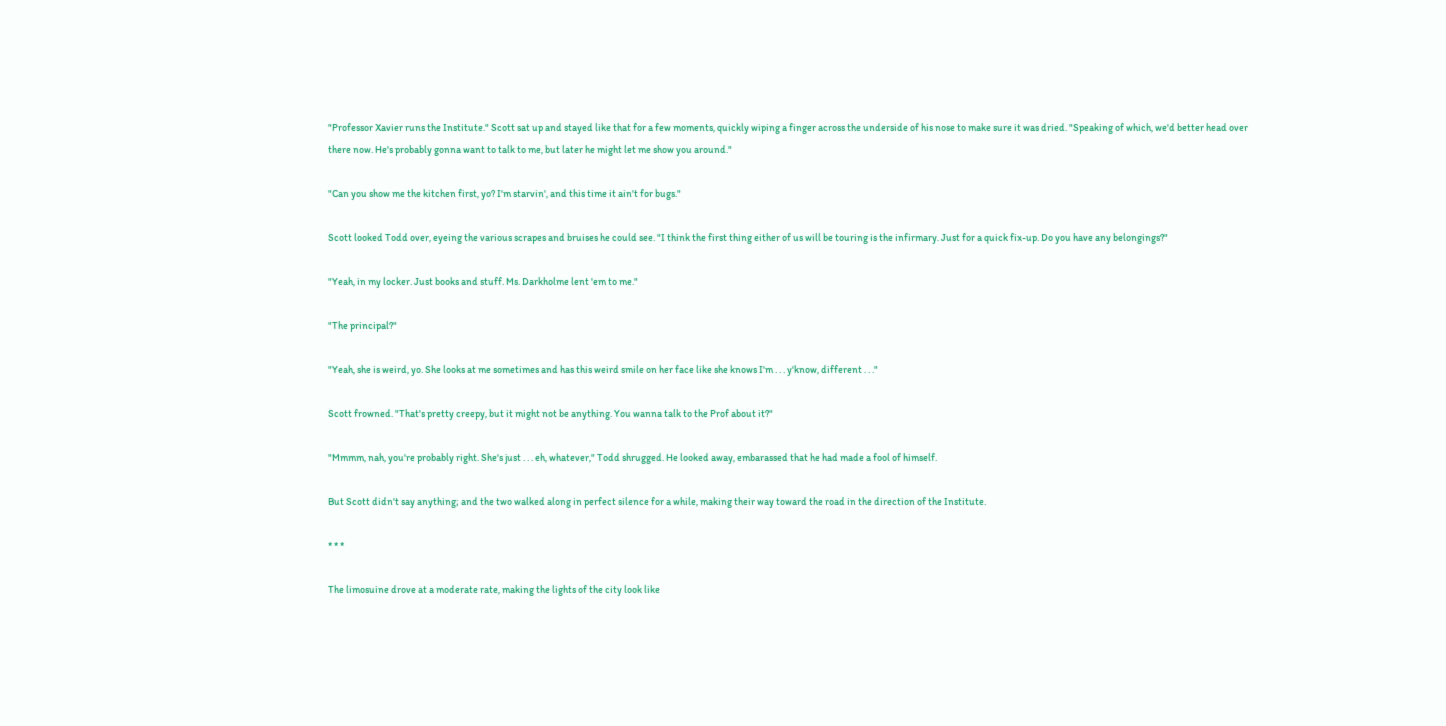"Professor Xavier runs the Institute." Scott sat up and stayed like that for a few moments, quickly wiping a finger across the underside of his nose to make sure it was dried. "Speaking of which, we'd better head over there now. He's probably gonna want to talk to me, but later he might let me show you around."

"Can you show me the kitchen first, yo? I'm starvin', and this time it ain't for bugs."

Scott looked Todd over, eyeing the various scrapes and bruises he could see. "I think the first thing either of us will be touring is the infirmary. Just for a quick fix-up. Do you have any belongings?"

"Yeah, in my locker. Just books and stuff. Ms. Darkholme lent 'em to me."

"The principal?"

"Yeah, she is weird, yo. She looks at me sometimes and has this weird smile on her face like she knows I'm . . . y'know, different . . ."

Scott frowned. "That's pretty creepy, but it might not be anything. You wanna talk to the Prof about it?"

"Mmmm, nah, you're probably right. She's just . . . eh, whatever," Todd shrugged. He looked away, embarassed that he had made a fool of himself.

But Scott didn't say anything; and the two walked along in perfect silence for a while, making their way toward the road in the direction of the Institute.

* * *

The limosuine drove at a moderate rate, making the lights of the city look like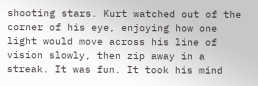shooting stars. Kurt watched out of the corner of his eye, enjoying how one light would move across his line of vision slowly, then zip away in a streak. It was fun. It took his mind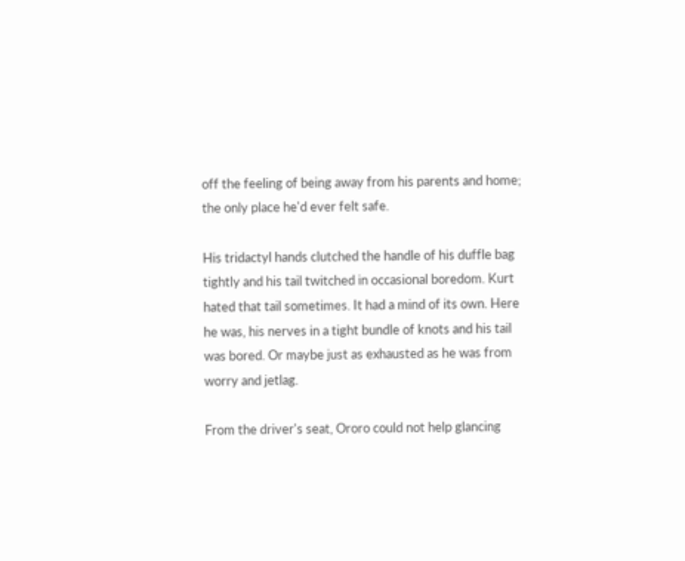off the feeling of being away from his parents and home; the only place he'd ever felt safe.

His tridactyl hands clutched the handle of his duffle bag tightly and his tail twitched in occasional boredom. Kurt hated that tail sometimes. It had a mind of its own. Here he was, his nerves in a tight bundle of knots and his tail was bored. Or maybe just as exhausted as he was from worry and jetlag.

From the driver's seat, Ororo could not help glancing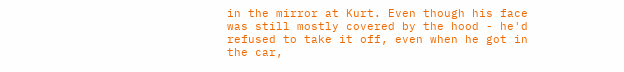in the mirror at Kurt. Even though his face was still mostly covered by the hood - he'd refused to take it off, even when he got in the car,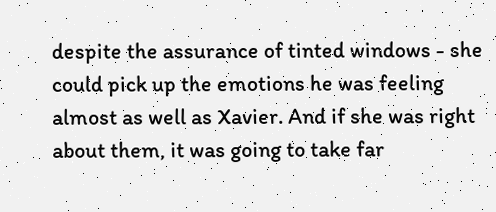despite the assurance of tinted windows - she could pick up the emotions he was feeling almost as well as Xavier. And if she was right about them, it was going to take far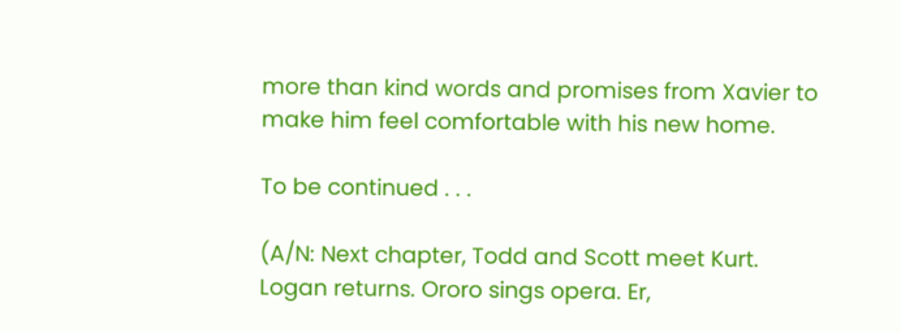more than kind words and promises from Xavier to make him feel comfortable with his new home.

To be continued . . .

(A/N: Next chapter, Todd and Scott meet Kurt. Logan returns. Ororo sings opera. Er,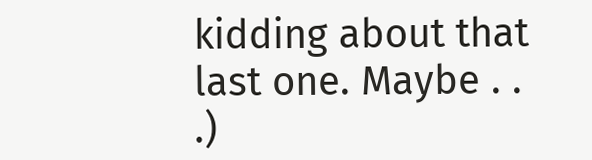kidding about that last one. Maybe . . .)